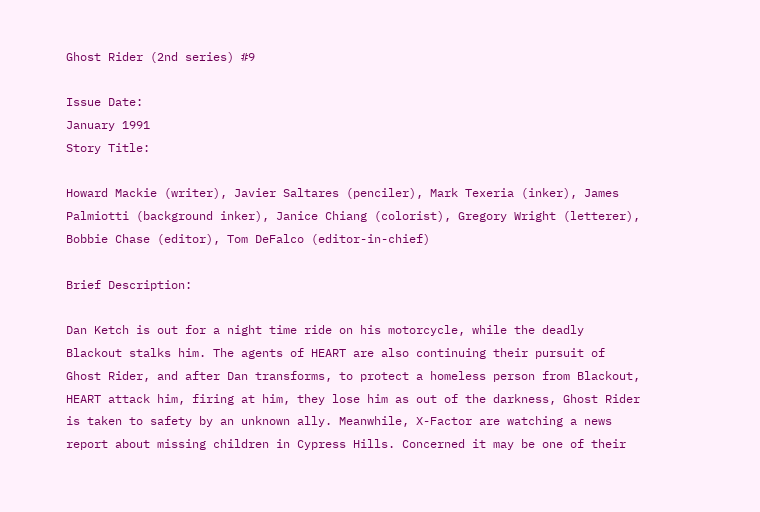Ghost Rider (2nd series) #9

Issue Date:
January 1991
Story Title:

Howard Mackie (writer), Javier Saltares (penciler), Mark Texeria (inker), James Palmiotti (background inker), Janice Chiang (colorist), Gregory Wright (letterer), Bobbie Chase (editor), Tom DeFalco (editor-in-chief)

Brief Description:

Dan Ketch is out for a night time ride on his motorcycle, while the deadly Blackout stalks him. The agents of HEART are also continuing their pursuit of Ghost Rider, and after Dan transforms, to protect a homeless person from Blackout, HEART attack him, firing at him, they lose him as out of the darkness, Ghost Rider is taken to safety by an unknown ally. Meanwhile, X-Factor are watching a news report about missing children in Cypress Hills. Concerned it may be one of their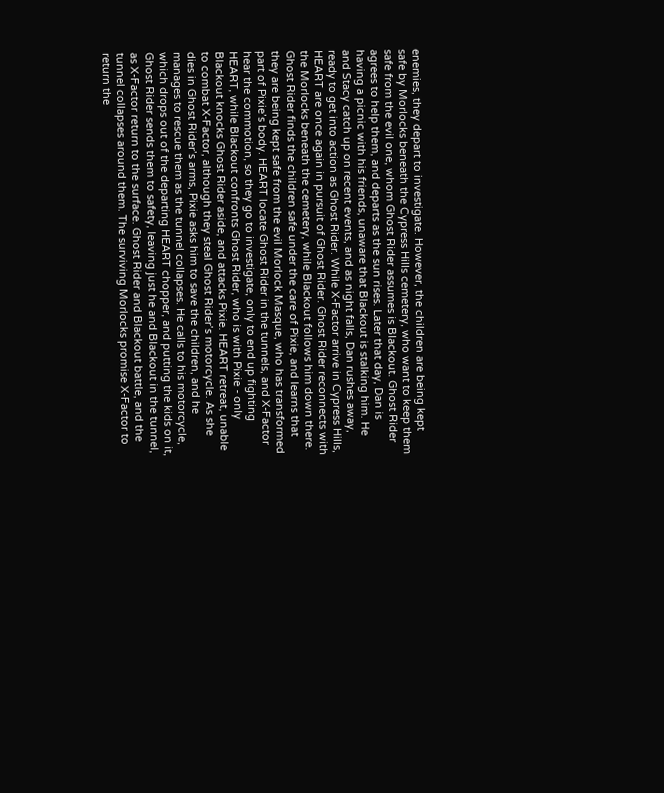enemies, they depart to investigate. However, the children are being kept safe by Morlocks beneath the Cypress Hills cemetery, who want to keep them safe from the evil one, whom Ghost Rider assumes is Blackout. Ghost Rider agrees to help them, and departs as the sun rises. Later that day, Dan is having a picnic with his friends, unaware that Blackout is stalking him. He and Stacy catch up on recent events, and as night falls, Dan rushes away, ready to get into action as Ghost Rider. While X-Factor arrive in Cypress Hills, HEART are once again in pursuit of Ghost Rider. Ghost Rider reconnects with the Morlocks beneath the cemetery, while Blackout follows him down there. Ghost Rider finds the children safe under the care of Pixie, and learns that they are being kept safe from the evil Morlock Masque, who has transformed part of Pixie’s body. HEART locate Ghost Rider in the tunnels, and X-Factor hear the commotion, so they go to investigate, only to end up fighting HEART, while Blackout confronts Ghost Rider, who is with Pixie - only Blackout knocks Ghost Rider aside, and attacks Pixie. HEART retreat, unable to combat X-Factor, although they steal Ghost Rider’s motorcycle. As she dies in Ghost Rider’s arms, Pixie asks him to save the children, and he manages to rescue them as the tunnel collapses. He calls to his motorcycle, which drops out of the departing HEART chopper, and putting the kids on it, Ghost Rider sends them to safety, leaving just he and Blackout in the tunnel, as X-Factor return to the surface. Ghost Rider and Blackout battle, and the tunnel collapses around them. The surviving Morlocks promise X-Factor to return the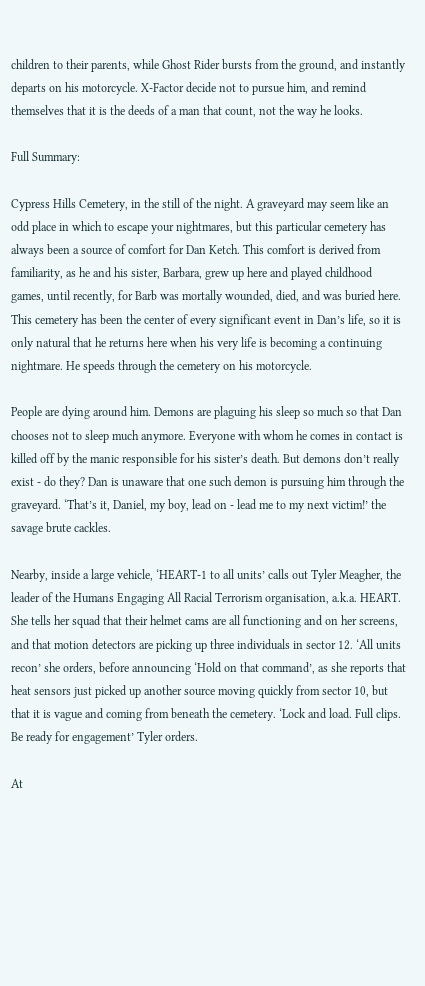children to their parents, while Ghost Rider bursts from the ground, and instantly departs on his motorcycle. X-Factor decide not to pursue him, and remind themselves that it is the deeds of a man that count, not the way he looks.

Full Summary:

Cypress Hills Cemetery, in the still of the night. A graveyard may seem like an odd place in which to escape your nightmares, but this particular cemetery has always been a source of comfort for Dan Ketch. This comfort is derived from familiarity, as he and his sister, Barbara, grew up here and played childhood games, until recently, for Barb was mortally wounded, died, and was buried here. This cemetery has been the center of every significant event in Dan’s life, so it is only natural that he returns here when his very life is becoming a continuing nightmare. He speeds through the cemetery on his motorcycle.

People are dying around him. Demons are plaguing his sleep so much so that Dan chooses not to sleep much anymore. Everyone with whom he comes in contact is killed off by the manic responsible for his sister’s death. But demons don’t really exist - do they? Dan is unaware that one such demon is pursuing him through the graveyard. ‘That’s it, Daniel, my boy, lead on - lead me to my next victim!’ the savage brute cackles.

Nearby, inside a large vehicle, ‘HEART-1 to all units’ calls out Tyler Meagher, the leader of the Humans Engaging All Racial Terrorism organisation, a.k.a. HEART. She tells her squad that their helmet cams are all functioning and on her screens, and that motion detectors are picking up three individuals in sector 12. ‘All units recon’ she orders, before announcing ‘Hold on that command’, as she reports that heat sensors just picked up another source moving quickly from sector 10, but that it is vague and coming from beneath the cemetery. ‘Lock and load. Full clips. Be ready for engagement’ Tyler orders.

At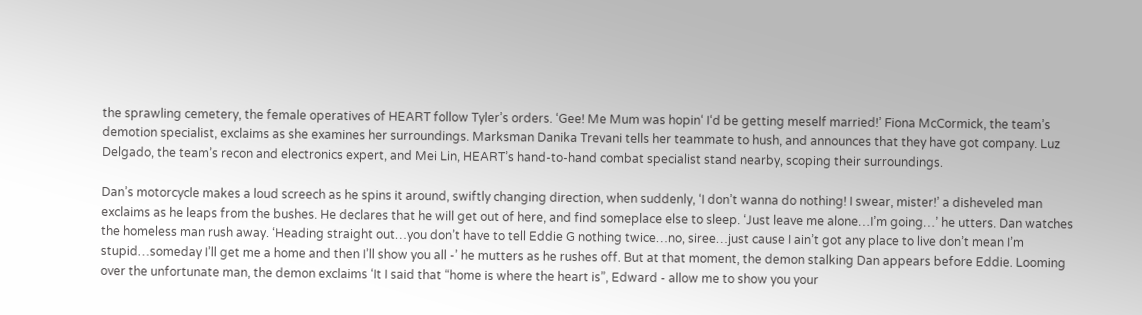the sprawling cemetery, the female operatives of HEART follow Tyler’s orders. ‘Gee! Me Mum was hopin‘ I‘d be getting meself married!’ Fiona McCormick, the team’s demotion specialist, exclaims as she examines her surroundings. Marksman Danika Trevani tells her teammate to hush, and announces that they have got company. Luz Delgado, the team’s recon and electronics expert, and Mei Lin, HEART’s hand-to-hand combat specialist stand nearby, scoping their surroundings.

Dan’s motorcycle makes a loud screech as he spins it around, swiftly changing direction, when suddenly, ‘I don’t wanna do nothing! I swear, mister!’ a disheveled man exclaims as he leaps from the bushes. He declares that he will get out of here, and find someplace else to sleep. ‘Just leave me alone…I’m going…’ he utters. Dan watches the homeless man rush away. ‘Heading straight out…you don’t have to tell Eddie G nothing twice…no, siree…just cause I ain’t got any place to live don’t mean I’m stupid…someday I’ll get me a home and then I’ll show you all -’ he mutters as he rushes off. But at that moment, the demon stalking Dan appears before Eddie. Looming over the unfortunate man, the demon exclaims ‘It I said that “home is where the heart is”, Edward - allow me to show you your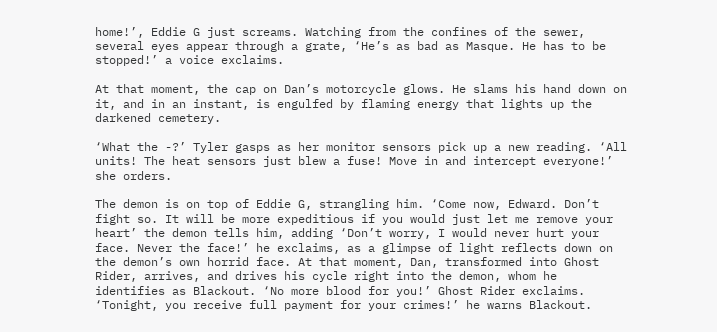home!’, Eddie G just screams. Watching from the confines of the sewer, several eyes appear through a grate, ‘He’s as bad as Masque. He has to be stopped!’ a voice exclaims.

At that moment, the cap on Dan’s motorcycle glows. He slams his hand down on it, and in an instant, is engulfed by flaming energy that lights up the darkened cemetery.

‘What the -?’ Tyler gasps as her monitor sensors pick up a new reading. ‘All units! The heat sensors just blew a fuse! Move in and intercept everyone!’ she orders.

The demon is on top of Eddie G, strangling him. ‘Come now, Edward. Don’t fight so. It will be more expeditious if you would just let me remove your heart’ the demon tells him, adding ‘Don’t worry, I would never hurt your face. Never the face!’ he exclaims, as a glimpse of light reflects down on the demon’s own horrid face. At that moment, Dan, transformed into Ghost Rider, arrives, and drives his cycle right into the demon, whom he identifies as Blackout. ‘No more blood for you!’ Ghost Rider exclaims. ‘Tonight, you receive full payment for your crimes!’ he warns Blackout.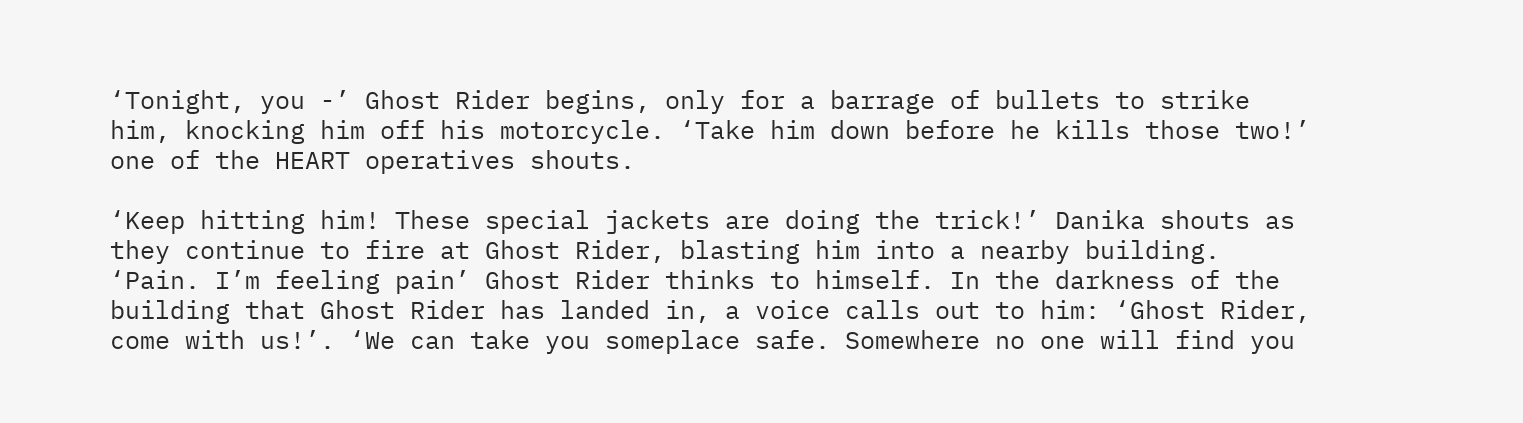‘Tonight, you -’ Ghost Rider begins, only for a barrage of bullets to strike him, knocking him off his motorcycle. ‘Take him down before he kills those two!’ one of the HEART operatives shouts.

‘Keep hitting him! These special jackets are doing the trick!’ Danika shouts as they continue to fire at Ghost Rider, blasting him into a nearby building. ‘Pain. I’m feeling pain’ Ghost Rider thinks to himself. In the darkness of the building that Ghost Rider has landed in, a voice calls out to him: ‘Ghost Rider, come with us!’. ‘We can take you someplace safe. Somewhere no one will find you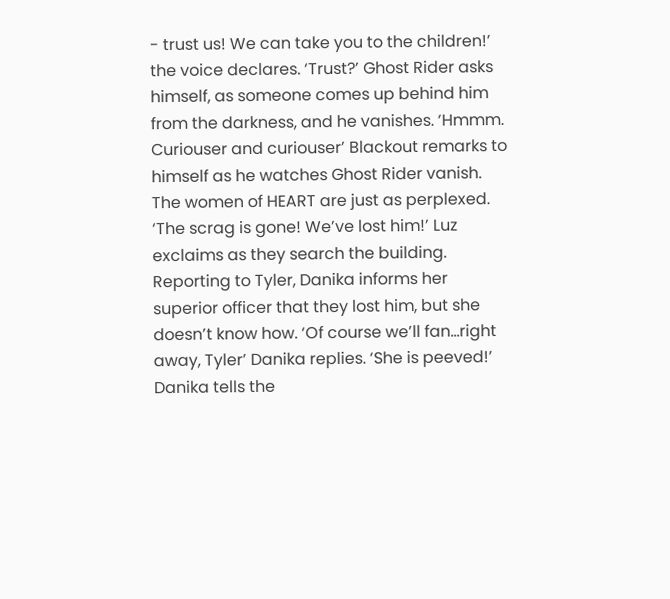- trust us! We can take you to the children!’ the voice declares. ‘Trust?’ Ghost Rider asks himself, as someone comes up behind him from the darkness, and he vanishes. ‘Hmmm. Curiouser and curiouser’ Blackout remarks to himself as he watches Ghost Rider vanish. The women of HEART are just as perplexed. ‘The scrag is gone! We’ve lost him!’ Luz exclaims as they search the building. Reporting to Tyler, Danika informs her superior officer that they lost him, but she doesn’t know how. ‘Of course we’ll fan…right away, Tyler’ Danika replies. ‘She is peeved!’ Danika tells the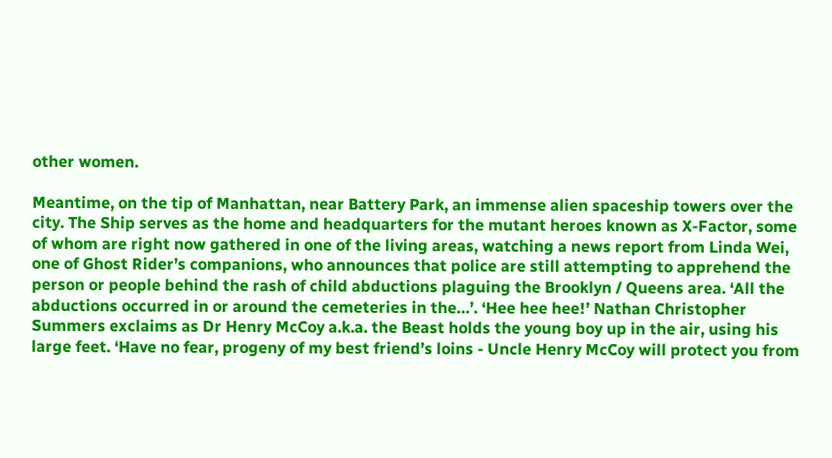other women.

Meantime, on the tip of Manhattan, near Battery Park, an immense alien spaceship towers over the city. The Ship serves as the home and headquarters for the mutant heroes known as X-Factor, some of whom are right now gathered in one of the living areas, watching a news report from Linda Wei, one of Ghost Rider’s companions, who announces that police are still attempting to apprehend the person or people behind the rash of child abductions plaguing the Brooklyn / Queens area. ‘All the abductions occurred in or around the cemeteries in the…’. ‘Hee hee hee!’ Nathan Christopher Summers exclaims as Dr Henry McCoy a.k.a. the Beast holds the young boy up in the air, using his large feet. ‘Have no fear, progeny of my best friend’s loins - Uncle Henry McCoy will protect you from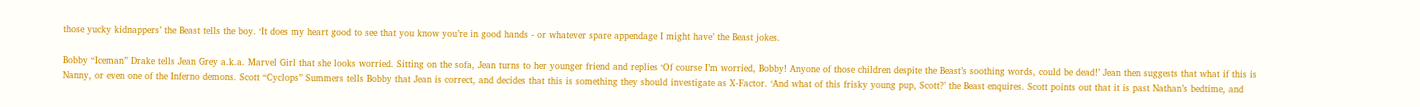those yucky kidnappers’ the Beast tells the boy. ‘It does my heart good to see that you know you’re in good hands - or whatever spare appendage I might have’ the Beast jokes.

Bobby “Iceman” Drake tells Jean Grey a.k.a. Marvel Girl that she looks worried. Sitting on the sofa, Jean turns to her younger friend and replies ‘Of course I’m worried, Bobby! Anyone of those children despite the Beast’s soothing words, could be dead!’ Jean then suggests that what if this is Nanny, or even one of the Inferno demons. Scott “Cyclops” Summers tells Bobby that Jean is correct, and decides that this is something they should investigate as X-Factor. ‘And what of this frisky young pup, Scott?’ the Beast enquires. Scott points out that it is past Nathan’s bedtime, and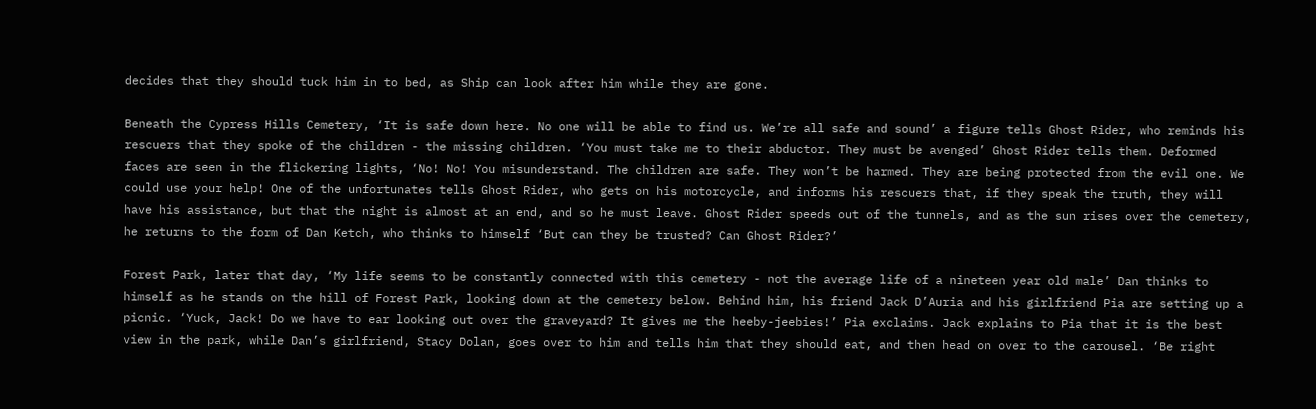decides that they should tuck him in to bed, as Ship can look after him while they are gone.

Beneath the Cypress Hills Cemetery, ‘It is safe down here. No one will be able to find us. We’re all safe and sound’ a figure tells Ghost Rider, who reminds his rescuers that they spoke of the children - the missing children. ‘You must take me to their abductor. They must be avenged’ Ghost Rider tells them. Deformed faces are seen in the flickering lights, ‘No! No! You misunderstand. The children are safe. They won’t be harmed. They are being protected from the evil one. We could use your help! One of the unfortunates tells Ghost Rider, who gets on his motorcycle, and informs his rescuers that, if they speak the truth, they will have his assistance, but that the night is almost at an end, and so he must leave. Ghost Rider speeds out of the tunnels, and as the sun rises over the cemetery, he returns to the form of Dan Ketch, who thinks to himself ‘But can they be trusted? Can Ghost Rider?’

Forest Park, later that day, ‘My life seems to be constantly connected with this cemetery - not the average life of a nineteen year old male’ Dan thinks to himself as he stands on the hill of Forest Park, looking down at the cemetery below. Behind him, his friend Jack D’Auria and his girlfriend Pia are setting up a picnic. ‘Yuck, Jack! Do we have to ear looking out over the graveyard? It gives me the heeby-jeebies!’ Pia exclaims. Jack explains to Pia that it is the best view in the park, while Dan’s girlfriend, Stacy Dolan, goes over to him and tells him that they should eat, and then head on over to the carousel. ‘Be right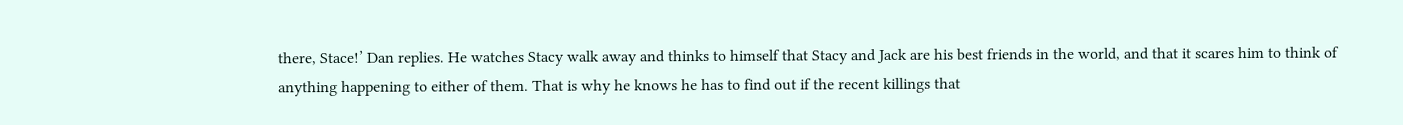there, Stace!’ Dan replies. He watches Stacy walk away and thinks to himself that Stacy and Jack are his best friends in the world, and that it scares him to think of anything happening to either of them. That is why he knows he has to find out if the recent killings that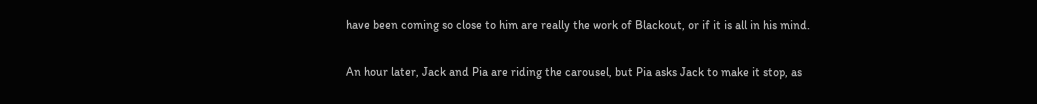have been coming so close to him are really the work of Blackout, or if it is all in his mind.

An hour later, Jack and Pia are riding the carousel, but Pia asks Jack to make it stop, as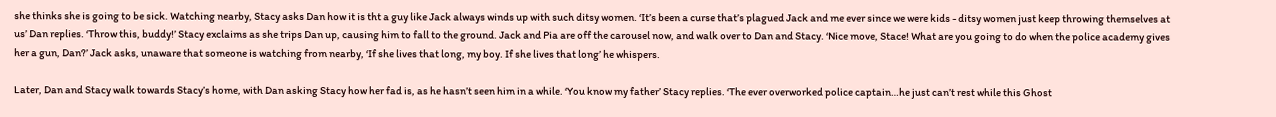she thinks she is going to be sick. Watching nearby, Stacy asks Dan how it is tht a guy like Jack always winds up with such ditsy women. ‘It’s been a curse that’s plagued Jack and me ever since we were kids - ditsy women just keep throwing themselves at us’ Dan replies. ‘Throw this, buddy!’ Stacy exclaims as she trips Dan up, causing him to fall to the ground. Jack and Pia are off the carousel now, and walk over to Dan and Stacy. ‘Nice move, Stace! What are you going to do when the police academy gives her a gun, Dan?’ Jack asks, unaware that someone is watching from nearby, ‘If she lives that long, my boy. If she lives that long’ he whispers.

Later, Dan and Stacy walk towards Stacy’s home, with Dan asking Stacy how her fad is, as he hasn’t seen him in a while. ‘You know my father’ Stacy replies. ‘The ever overworked police captain…he just can’t rest while this Ghost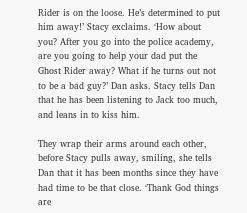Rider is on the loose. He’s determined to put him away!’ Stacy exclaims. ‘How about you? After you go into the police academy, are you going to help your dad put the Ghost Rider away? What if he turns out not to be a bad guy?’ Dan asks. Stacy tells Dan that he has been listening to Jack too much, and leans in to kiss him.

They wrap their arms around each other, before Stacy pulls away, smiling, she tells Dan that it has been months since they have had time to be that close. ‘Thank God things are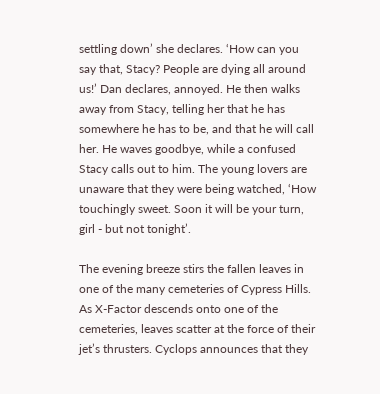settling down’ she declares. ‘How can you say that, Stacy? People are dying all around us!’ Dan declares, annoyed. He then walks away from Stacy, telling her that he has somewhere he has to be, and that he will call her. He waves goodbye, while a confused Stacy calls out to him. The young lovers are unaware that they were being watched, ‘How touchingly sweet. Soon it will be your turn, girl - but not tonight’.

The evening breeze stirs the fallen leaves in one of the many cemeteries of Cypress Hills. As X-Factor descends onto one of the cemeteries, leaves scatter at the force of their jet’s thrusters. Cyclops announces that they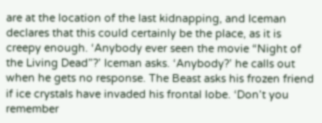are at the location of the last kidnapping, and Iceman declares that this could certainly be the place, as it is creepy enough. ‘Anybody ever seen the movie “Night of the Living Dead”?’ Iceman asks. ‘Anybody?’ he calls out when he gets no response. The Beast asks his frozen friend if ice crystals have invaded his frontal lobe. ‘Don’t you remember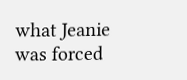what Jeanie was forced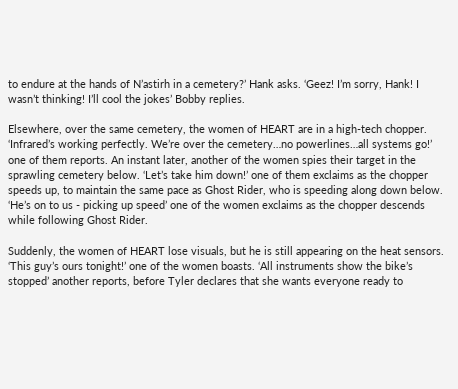to endure at the hands of N’astirh in a cemetery?’ Hank asks. ‘Geez! I’m sorry, Hank! I wasn’t thinking! I’ll cool the jokes’ Bobby replies.

Elsewhere, over the same cemetery, the women of HEART are in a high-tech chopper. ‘Infrared’s working perfectly. We’re over the cemetery…no powerlines…all systems go!’ one of them reports. An instant later, another of the women spies their target in the sprawling cemetery below. ‘Let’s take him down!’ one of them exclaims as the chopper speeds up, to maintain the same pace as Ghost Rider, who is speeding along down below. ‘He’s on to us - picking up speed’ one of the women exclaims as the chopper descends while following Ghost Rider.

Suddenly, the women of HEART lose visuals, but he is still appearing on the heat sensors. ‘This guy’s ours tonight!’ one of the women boasts. ‘All instruments show the bike’s stopped’ another reports, before Tyler declares that she wants everyone ready to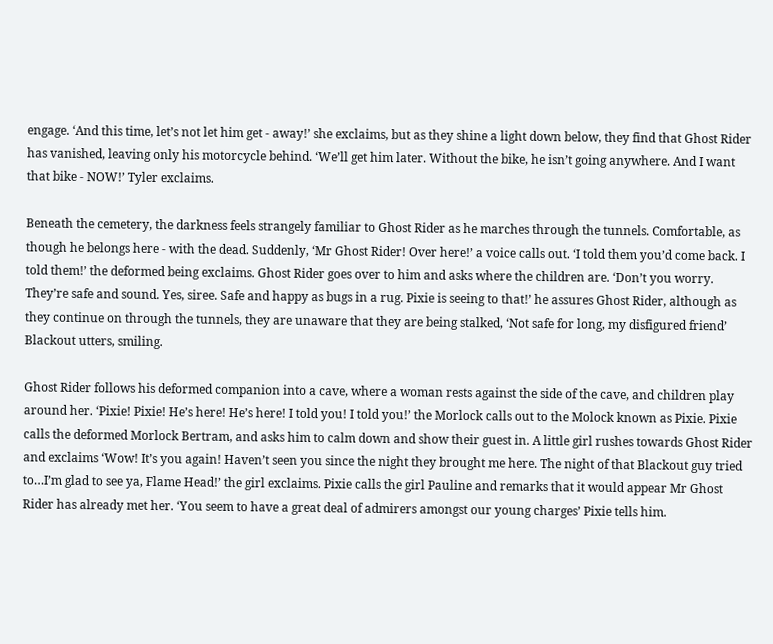engage. ‘And this time, let’s not let him get - away!’ she exclaims, but as they shine a light down below, they find that Ghost Rider has vanished, leaving only his motorcycle behind. ‘We’ll get him later. Without the bike, he isn’t going anywhere. And I want that bike - NOW!’ Tyler exclaims.

Beneath the cemetery, the darkness feels strangely familiar to Ghost Rider as he marches through the tunnels. Comfortable, as though he belongs here - with the dead. Suddenly, ‘Mr Ghost Rider! Over here!’ a voice calls out. ‘I told them you’d come back. I told them!’ the deformed being exclaims. Ghost Rider goes over to him and asks where the children are. ‘Don’t you worry. They’re safe and sound. Yes, siree. Safe and happy as bugs in a rug. Pixie is seeing to that!’ he assures Ghost Rider, although as they continue on through the tunnels, they are unaware that they are being stalked, ‘Not safe for long, my disfigured friend’ Blackout utters, smiling.

Ghost Rider follows his deformed companion into a cave, where a woman rests against the side of the cave, and children play around her. ‘Pixie! Pixie! He’s here! He’s here! I told you! I told you!’ the Morlock calls out to the Molock known as Pixie. Pixie calls the deformed Morlock Bertram, and asks him to calm down and show their guest in. A little girl rushes towards Ghost Rider and exclaims ‘Wow! It’s you again! Haven’t seen you since the night they brought me here. The night of that Blackout guy tried to…I’m glad to see ya, Flame Head!’ the girl exclaims. Pixie calls the girl Pauline and remarks that it would appear Mr Ghost Rider has already met her. ‘You seem to have a great deal of admirers amongst our young charges’ Pixie tells him.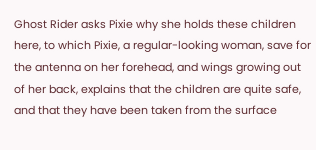Ghost Rider asks Pixie why she holds these children here, to which Pixie, a regular-looking woman, save for the antenna on her forehead, and wings growing out of her back, explains that the children are quite safe, and that they have been taken from the surface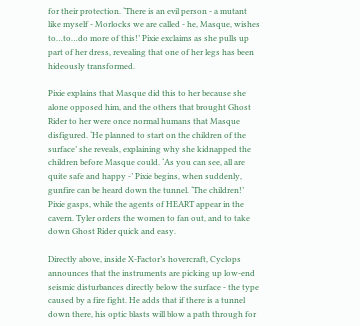for their protection. ‘There is an evil person - a mutant like myself - Morlocks we are called - he, Masque, wishes to…to…do more of this!’ Pixie exclaims as she pulls up part of her dress, revealing that one of her legs has been hideously transformed.

Pixie explains that Masque did this to her because she alone opposed him, and the others that brought Ghost Rider to her were once normal humans that Masque disfigured. ‘He planned to start on the children of the surface’ she reveals, explaining why she kidnapped the children before Masque could. ‘As you can see, all are quite safe and happy -’ Pixie begins, when suddenly, gunfire can be heard down the tunnel. ‘The children!’ Pixie gasps, while the agents of HEART appear in the cavern. Tyler orders the women to fan out, and to take down Ghost Rider quick and easy.

Directly above, inside X-Factor’s hovercraft, Cyclops announces that the instruments are picking up low-end seismic disturbances directly below the surface - the type caused by a fire fight. He adds that if there is a tunnel down there, his optic blasts will blow a path through for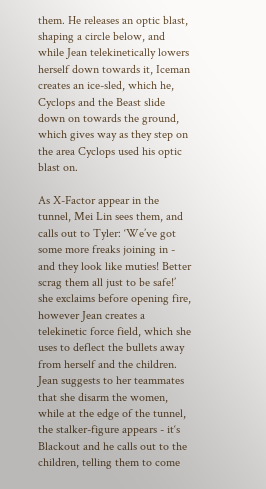them. He releases an optic blast, shaping a circle below, and while Jean telekinetically lowers herself down towards it, Iceman creates an ice-sled, which he, Cyclops and the Beast slide down on towards the ground, which gives way as they step on the area Cyclops used his optic blast on.

As X-Factor appear in the tunnel, Mei Lin sees them, and calls out to Tyler: ‘We’ve got some more freaks joining in - and they look like muties! Better scrag them all just to be safe!’ she exclaims before opening fire, however Jean creates a telekinetic force field, which she uses to deflect the bullets away from herself and the children. Jean suggests to her teammates that she disarm the women, while at the edge of the tunnel, the stalker-figure appears - it‘s Blackout and he calls out to the children, telling them to come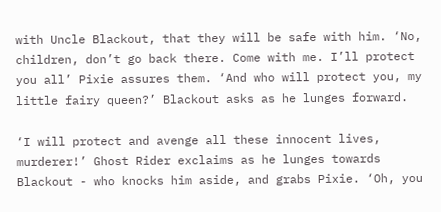with Uncle Blackout, that they will be safe with him. ‘No, children, don’t go back there. Come with me. I’ll protect you all’ Pixie assures them. ‘And who will protect you, my little fairy queen?’ Blackout asks as he lunges forward.

‘I will protect and avenge all these innocent lives, murderer!’ Ghost Rider exclaims as he lunges towards Blackout - who knocks him aside, and grabs Pixie. ‘Oh, you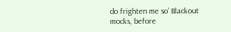do frighten me so’ Blackout mocks, before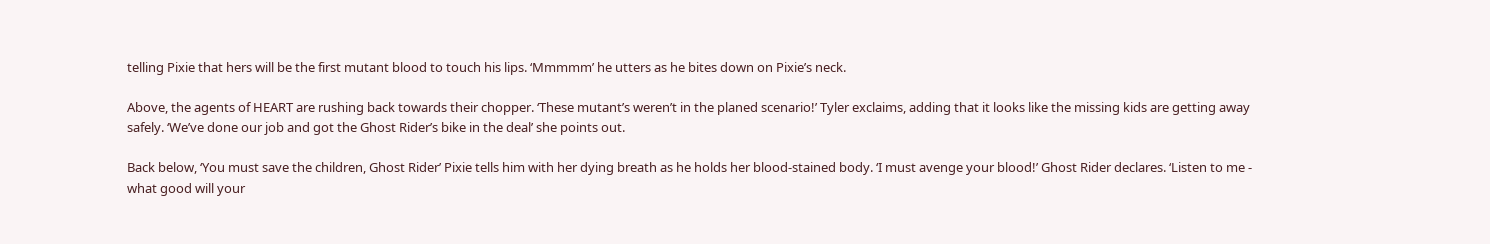telling Pixie that hers will be the first mutant blood to touch his lips. ‘Mmmmm’ he utters as he bites down on Pixie’s neck.

Above, the agents of HEART are rushing back towards their chopper. ‘These mutant’s weren’t in the planed scenario!’ Tyler exclaims, adding that it looks like the missing kids are getting away safely. ‘We’ve done our job and got the Ghost Rider’s bike in the deal’ she points out.

Back below, ‘You must save the children, Ghost Rider’ Pixie tells him with her dying breath as he holds her blood-stained body. ‘I must avenge your blood!’ Ghost Rider declares. ‘Listen to me - what good will your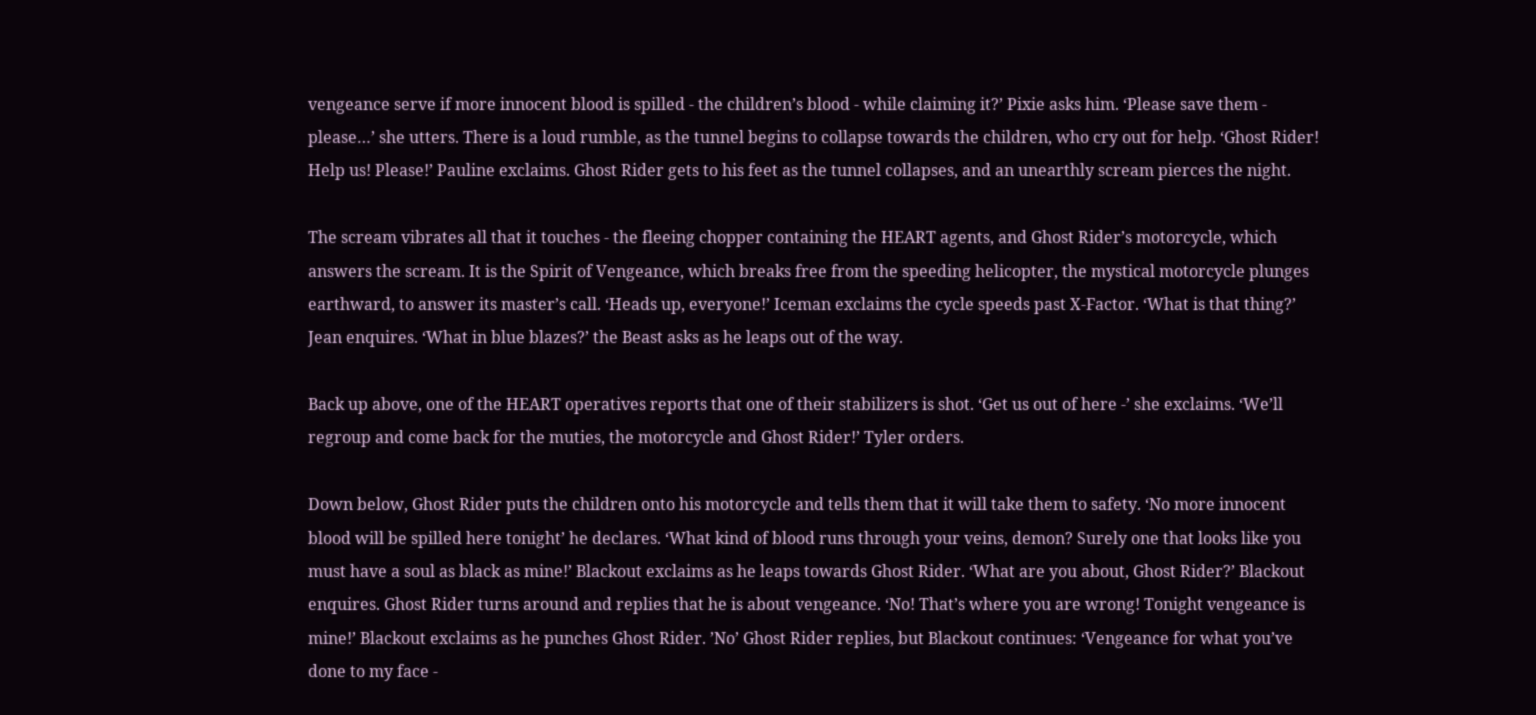vengeance serve if more innocent blood is spilled - the children’s blood - while claiming it?’ Pixie asks him. ‘Please save them - please…’ she utters. There is a loud rumble, as the tunnel begins to collapse towards the children, who cry out for help. ‘Ghost Rider! Help us! Please!’ Pauline exclaims. Ghost Rider gets to his feet as the tunnel collapses, and an unearthly scream pierces the night.

The scream vibrates all that it touches - the fleeing chopper containing the HEART agents, and Ghost Rider’s motorcycle, which answers the scream. It is the Spirit of Vengeance, which breaks free from the speeding helicopter, the mystical motorcycle plunges earthward, to answer its master’s call. ‘Heads up, everyone!’ Iceman exclaims the cycle speeds past X-Factor. ‘What is that thing?’ Jean enquires. ‘What in blue blazes?’ the Beast asks as he leaps out of the way.

Back up above, one of the HEART operatives reports that one of their stabilizers is shot. ‘Get us out of here -’ she exclaims. ‘We’ll regroup and come back for the muties, the motorcycle and Ghost Rider!’ Tyler orders.

Down below, Ghost Rider puts the children onto his motorcycle and tells them that it will take them to safety. ‘No more innocent blood will be spilled here tonight’ he declares. ‘What kind of blood runs through your veins, demon? Surely one that looks like you must have a soul as black as mine!’ Blackout exclaims as he leaps towards Ghost Rider. ‘What are you about, Ghost Rider?’ Blackout enquires. Ghost Rider turns around and replies that he is about vengeance. ‘No! That’s where you are wrong! Tonight vengeance is mine!’ Blackout exclaims as he punches Ghost Rider. ’No’ Ghost Rider replies, but Blackout continues: ‘Vengeance for what you’ve done to my face -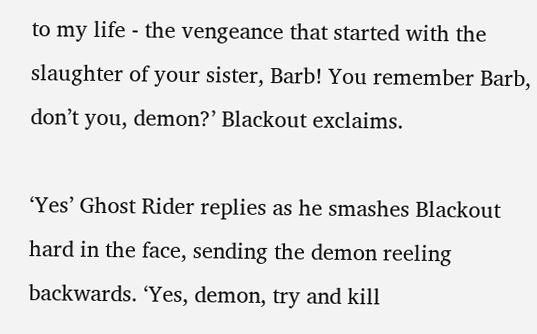to my life - the vengeance that started with the slaughter of your sister, Barb! You remember Barb, don’t you, demon?’ Blackout exclaims.

‘Yes’ Ghost Rider replies as he smashes Blackout hard in the face, sending the demon reeling backwards. ‘Yes, demon, try and kill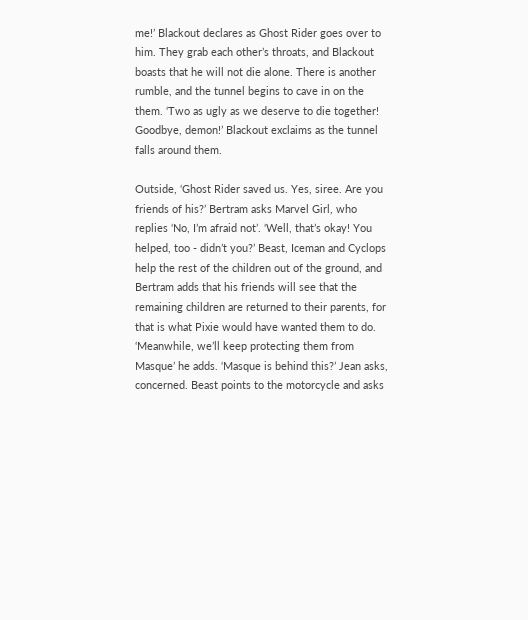me!’ Blackout declares as Ghost Rider goes over to him. They grab each other’s throats, and Blackout boasts that he will not die alone. There is another rumble, and the tunnel begins to cave in on the them. ‘Two as ugly as we deserve to die together! Goodbye, demon!’ Blackout exclaims as the tunnel falls around them.

Outside, ‘Ghost Rider saved us. Yes, siree. Are you friends of his?’ Bertram asks Marvel Girl, who replies ‘No, I’m afraid not’. ‘Well, that’s okay! You helped, too - didn’t you?’ Beast, Iceman and Cyclops help the rest of the children out of the ground, and Bertram adds that his friends will see that the remaining children are returned to their parents, for that is what Pixie would have wanted them to do. ‘Meanwhile, we’ll keep protecting them from Masque’ he adds. ‘Masque is behind this?’ Jean asks, concerned. Beast points to the motorcycle and asks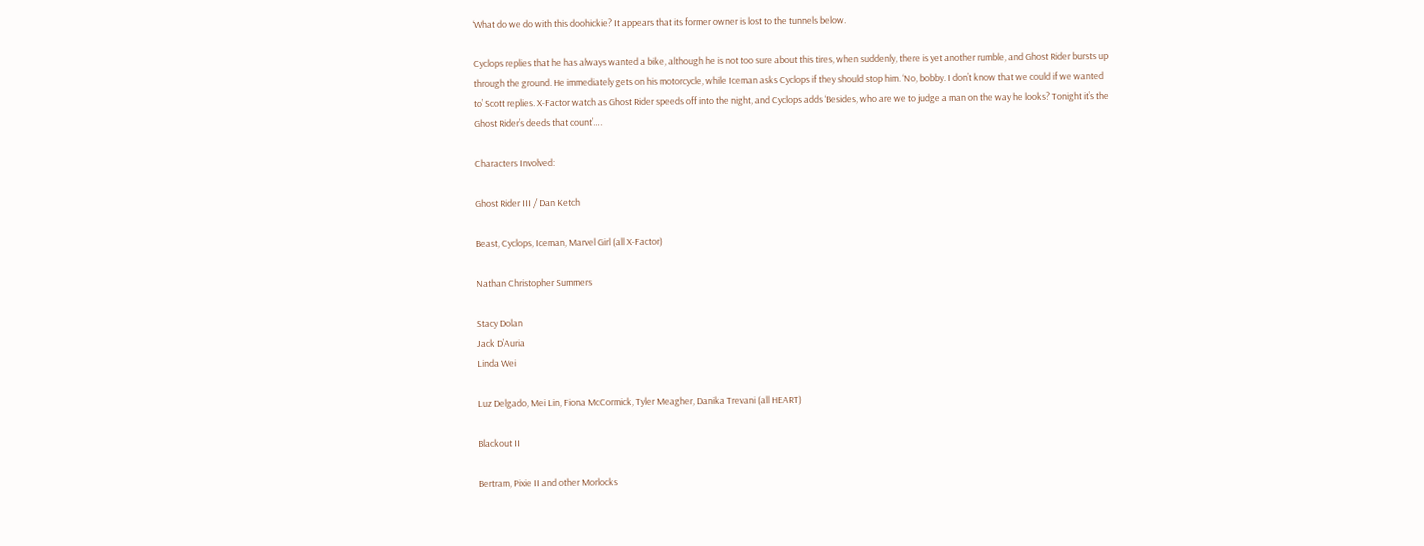‘What do we do with this doohickie? It appears that its former owner is lost to the tunnels below.

Cyclops replies that he has always wanted a bike, although he is not too sure about this tires, when suddenly, there is yet another rumble, and Ghost Rider bursts up through the ground. He immediately gets on his motorcycle, while Iceman asks Cyclops if they should stop him. ‘No, bobby. I don’t know that we could if we wanted to’ Scott replies. X-Factor watch as Ghost Rider speeds off into the night, and Cyclops adds ‘Besides, who are we to judge a man on the way he looks? Tonight it’s the Ghost Rider’s deeds that count’….

Characters Involved:

Ghost Rider III / Dan Ketch

Beast, Cyclops, Iceman, Marvel Girl (all X-Factor)

Nathan Christopher Summers

Stacy Dolan
Jack D’Auria
Linda Wei

Luz Delgado, Mei Lin, Fiona McCormick, Tyler Meagher, Danika Trevani (all HEART)

Blackout II

Bertram, Pixie II and other Morlocks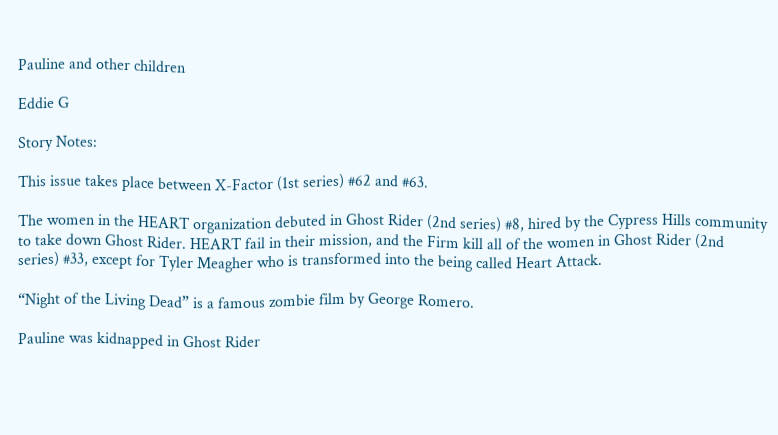Pauline and other children

Eddie G

Story Notes:

This issue takes place between X-Factor (1st series) #62 and #63.

The women in the HEART organization debuted in Ghost Rider (2nd series) #8, hired by the Cypress Hills community to take down Ghost Rider. HEART fail in their mission, and the Firm kill all of the women in Ghost Rider (2nd series) #33, except for Tyler Meagher who is transformed into the being called Heart Attack.

“Night of the Living Dead” is a famous zombie film by George Romero.

Pauline was kidnapped in Ghost Rider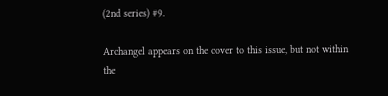(2nd series) #9.

Archangel appears on the cover to this issue, but not within the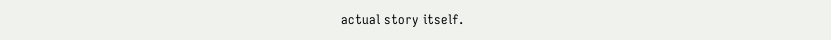actual story itself.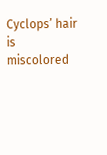Cyclops’ hair is miscolored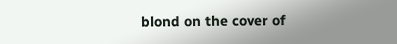blond on the cover of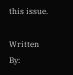this issue.

Written By: